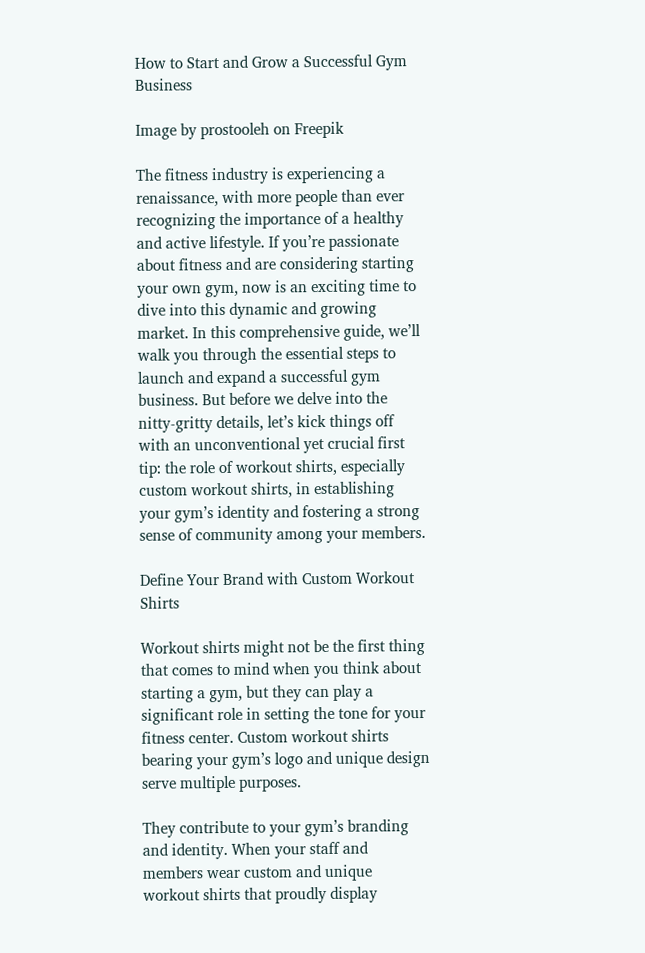How to Start and Grow a Successful Gym Business

Image by prostooleh on Freepik

The fitness industry is experiencing a renaissance, with more people than ever recognizing the importance of a healthy and active lifestyle. If you’re passionate about fitness and are considering starting your own gym, now is an exciting time to dive into this dynamic and growing market. In this comprehensive guide, we’ll walk you through the essential steps to launch and expand a successful gym business. But before we delve into the nitty-gritty details, let’s kick things off with an unconventional yet crucial first tip: the role of workout shirts, especially custom workout shirts, in establishing your gym’s identity and fostering a strong sense of community among your members.

Define Your Brand with Custom Workout Shirts

Workout shirts might not be the first thing that comes to mind when you think about starting a gym, but they can play a significant role in setting the tone for your fitness center. Custom workout shirts bearing your gym’s logo and unique design serve multiple purposes.

They contribute to your gym’s branding and identity. When your staff and members wear custom and unique workout shirts that proudly display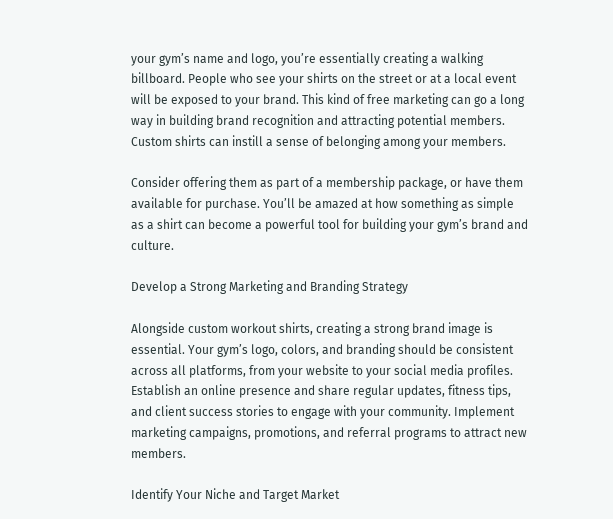your gym’s name and logo, you’re essentially creating a walking billboard. People who see your shirts on the street or at a local event will be exposed to your brand. This kind of free marketing can go a long way in building brand recognition and attracting potential members. Custom shirts can instill a sense of belonging among your members.

Consider offering them as part of a membership package, or have them available for purchase. You’ll be amazed at how something as simple as a shirt can become a powerful tool for building your gym’s brand and culture.

Develop a Strong Marketing and Branding Strategy

Alongside custom workout shirts, creating a strong brand image is essential. Your gym’s logo, colors, and branding should be consistent across all platforms, from your website to your social media profiles. Establish an online presence and share regular updates, fitness tips, and client success stories to engage with your community. Implement marketing campaigns, promotions, and referral programs to attract new members.

Identify Your Niche and Target Market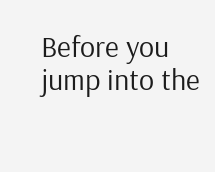Before you jump into the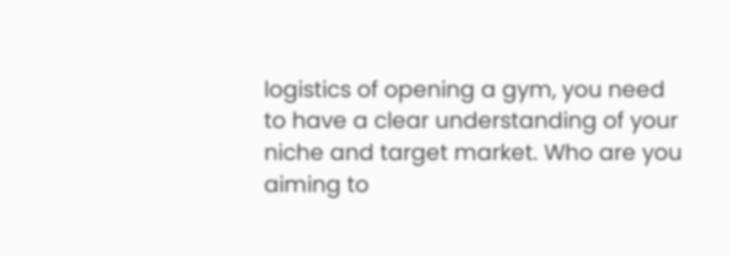logistics of opening a gym, you need to have a clear understanding of your niche and target market. Who are you aiming to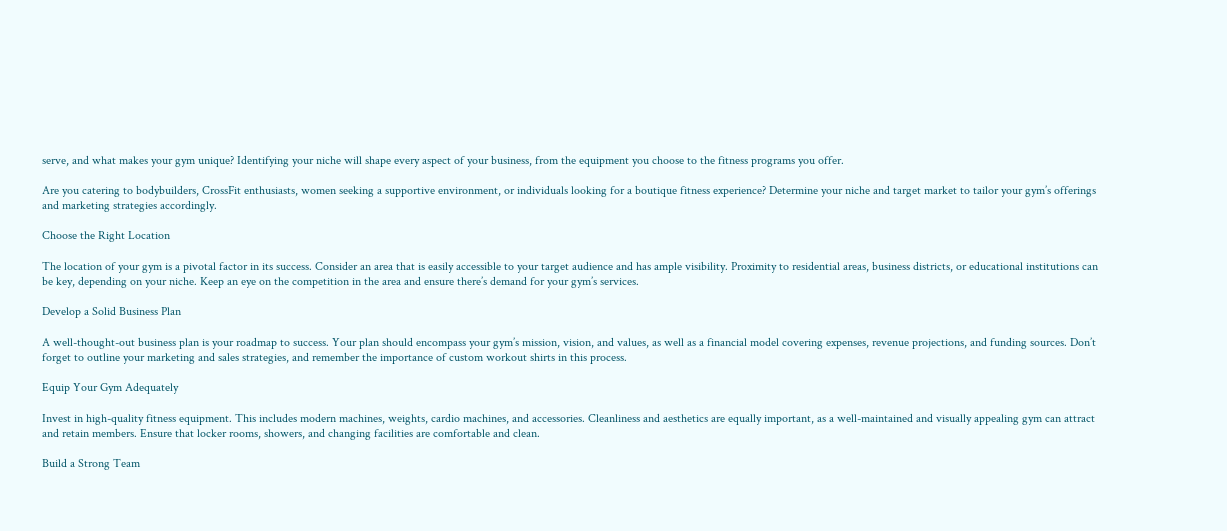serve, and what makes your gym unique? Identifying your niche will shape every aspect of your business, from the equipment you choose to the fitness programs you offer.

Are you catering to bodybuilders, CrossFit enthusiasts, women seeking a supportive environment, or individuals looking for a boutique fitness experience? Determine your niche and target market to tailor your gym’s offerings and marketing strategies accordingly.

Choose the Right Location

The location of your gym is a pivotal factor in its success. Consider an area that is easily accessible to your target audience and has ample visibility. Proximity to residential areas, business districts, or educational institutions can be key, depending on your niche. Keep an eye on the competition in the area and ensure there’s demand for your gym’s services.

Develop a Solid Business Plan

A well-thought-out business plan is your roadmap to success. Your plan should encompass your gym’s mission, vision, and values, as well as a financial model covering expenses, revenue projections, and funding sources. Don’t forget to outline your marketing and sales strategies, and remember the importance of custom workout shirts in this process.

Equip Your Gym Adequately

Invest in high-quality fitness equipment. This includes modern machines, weights, cardio machines, and accessories. Cleanliness and aesthetics are equally important, as a well-maintained and visually appealing gym can attract and retain members. Ensure that locker rooms, showers, and changing facilities are comfortable and clean.

Build a Strong Team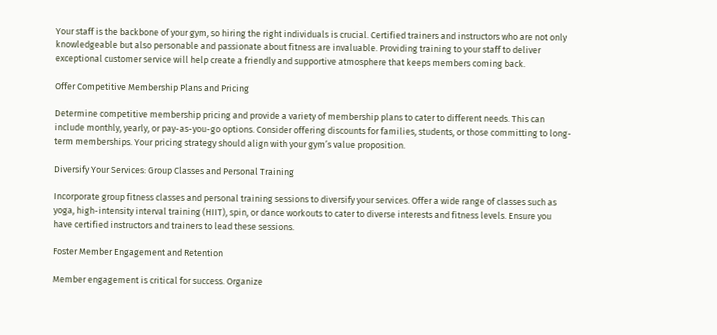Your staff is the backbone of your gym, so hiring the right individuals is crucial. Certified trainers and instructors who are not only knowledgeable but also personable and passionate about fitness are invaluable. Providing training to your staff to deliver exceptional customer service will help create a friendly and supportive atmosphere that keeps members coming back.

Offer Competitive Membership Plans and Pricing

Determine competitive membership pricing and provide a variety of membership plans to cater to different needs. This can include monthly, yearly, or pay-as-you-go options. Consider offering discounts for families, students, or those committing to long-term memberships. Your pricing strategy should align with your gym’s value proposition.

Diversify Your Services: Group Classes and Personal Training

Incorporate group fitness classes and personal training sessions to diversify your services. Offer a wide range of classes such as yoga, high-intensity interval training (HIIT), spin, or dance workouts to cater to diverse interests and fitness levels. Ensure you have certified instructors and trainers to lead these sessions.

Foster Member Engagement and Retention

Member engagement is critical for success. Organize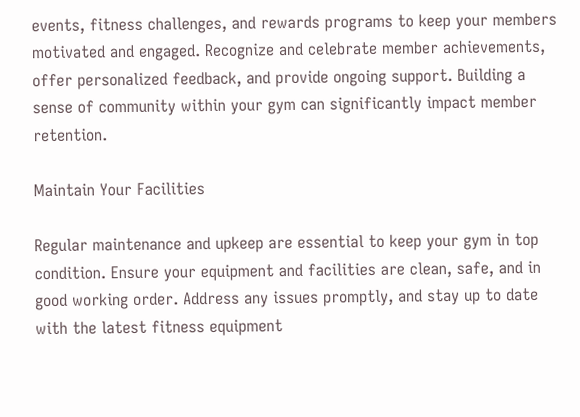events, fitness challenges, and rewards programs to keep your members motivated and engaged. Recognize and celebrate member achievements, offer personalized feedback, and provide ongoing support. Building a sense of community within your gym can significantly impact member retention.

Maintain Your Facilities

Regular maintenance and upkeep are essential to keep your gym in top condition. Ensure your equipment and facilities are clean, safe, and in good working order. Address any issues promptly, and stay up to date with the latest fitness equipment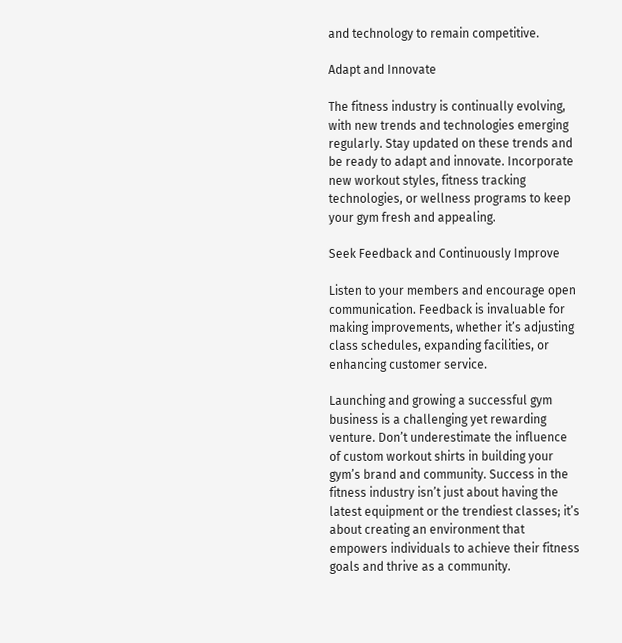and technology to remain competitive.

Adapt and Innovate

The fitness industry is continually evolving, with new trends and technologies emerging regularly. Stay updated on these trends and be ready to adapt and innovate. Incorporate new workout styles, fitness tracking technologies, or wellness programs to keep your gym fresh and appealing.

Seek Feedback and Continuously Improve

Listen to your members and encourage open communication. Feedback is invaluable for making improvements, whether it’s adjusting class schedules, expanding facilities, or enhancing customer service.

Launching and growing a successful gym business is a challenging yet rewarding venture. Don’t underestimate the influence of custom workout shirts in building your gym’s brand and community. Success in the fitness industry isn’t just about having the latest equipment or the trendiest classes; it’s about creating an environment that empowers individuals to achieve their fitness goals and thrive as a community.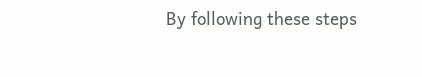By following these steps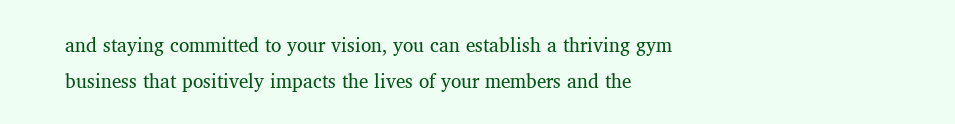and staying committed to your vision, you can establish a thriving gym business that positively impacts the lives of your members and the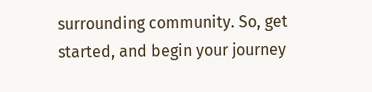surrounding community. So, get started, and begin your journey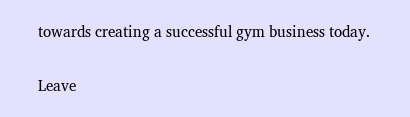towards creating a successful gym business today.

Leave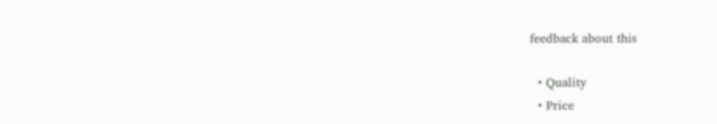feedback about this

  • Quality
  • Price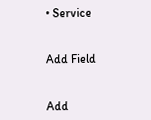• Service


Add Field


Add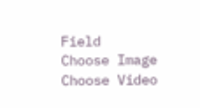Field
Choose Image
Choose Video